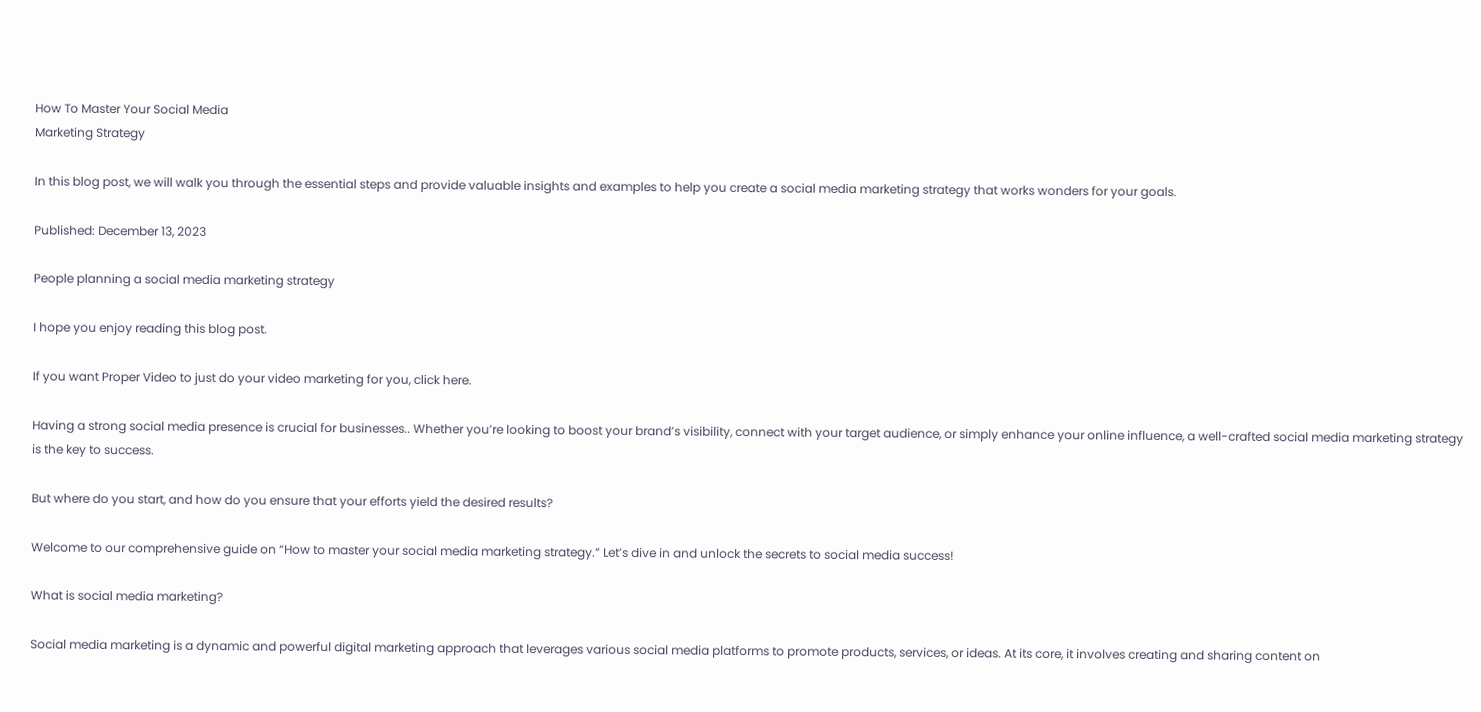How To Master Your Social Media
Marketing Strategy

In this blog post, we will walk you through the essential steps and provide valuable insights and examples to help you create a social media marketing strategy that works wonders for your goals.

Published: December 13, 2023

People planning a social media marketing strategy

I hope you enjoy reading this blog post.

If you want Proper Video to just do your video marketing for you, click here.

Having a strong social media presence is crucial for businesses.. Whether you’re looking to boost your brand’s visibility, connect with your target audience, or simply enhance your online influence, a well-crafted social media marketing strategy is the key to success.

But where do you start, and how do you ensure that your efforts yield the desired results?

Welcome to our comprehensive guide on “How to master your social media marketing strategy.” Let’s dive in and unlock the secrets to social media success!

What is social media marketing?

Social media marketing is a dynamic and powerful digital marketing approach that leverages various social media platforms to promote products, services, or ideas. At its core, it involves creating and sharing content on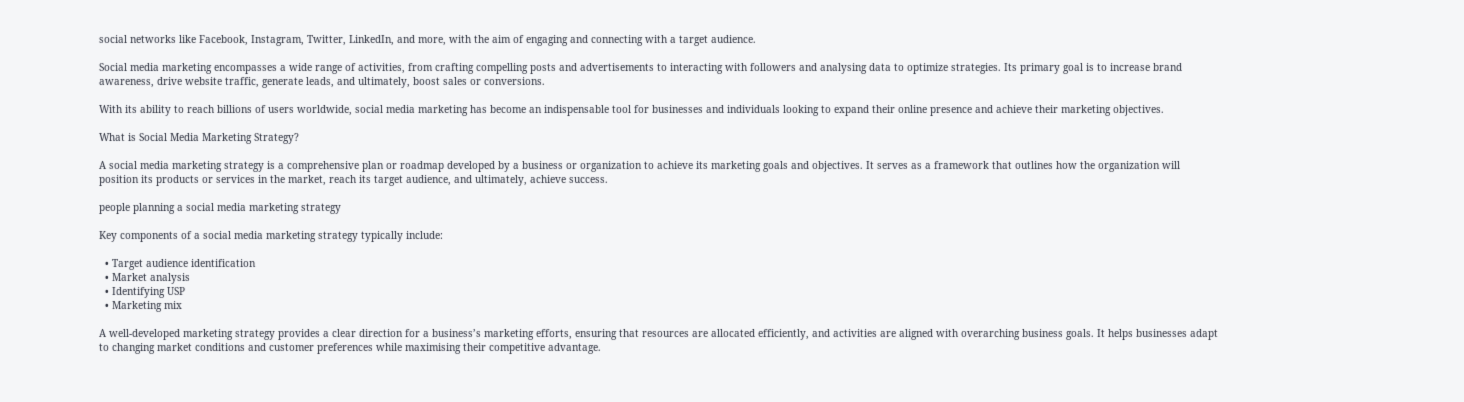social networks like Facebook, Instagram, Twitter, LinkedIn, and more, with the aim of engaging and connecting with a target audience.

Social media marketing encompasses a wide range of activities, from crafting compelling posts and advertisements to interacting with followers and analysing data to optimize strategies. Its primary goal is to increase brand awareness, drive website traffic, generate leads, and ultimately, boost sales or conversions.

With its ability to reach billions of users worldwide, social media marketing has become an indispensable tool for businesses and individuals looking to expand their online presence and achieve their marketing objectives.

What is Social Media Marketing Strategy?

A social media marketing strategy is a comprehensive plan or roadmap developed by a business or organization to achieve its marketing goals and objectives. It serves as a framework that outlines how the organization will position its products or services in the market, reach its target audience, and ultimately, achieve success.

people planning a social media marketing strategy

Key components of a social media marketing strategy typically include:

  • Target audience identification
  • Market analysis
  • Identifying USP
  • Marketing mix

A well-developed marketing strategy provides a clear direction for a business’s marketing efforts, ensuring that resources are allocated efficiently, and activities are aligned with overarching business goals. It helps businesses adapt to changing market conditions and customer preferences while maximising their competitive advantage.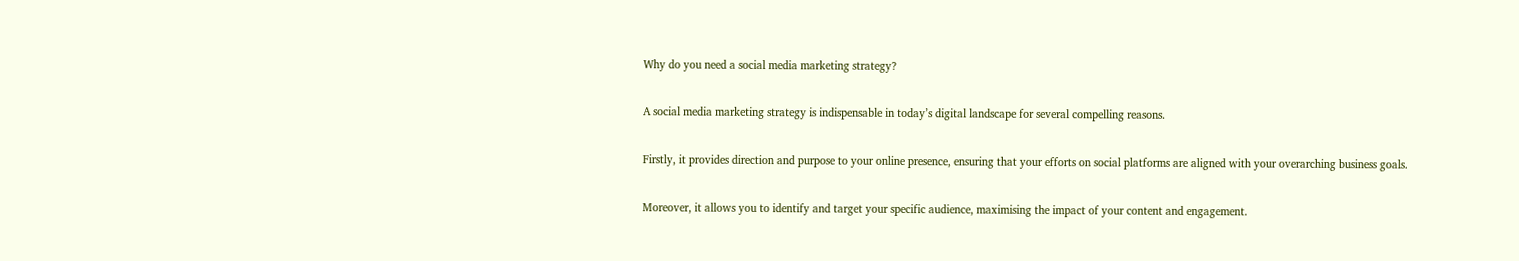Why do you need a social media marketing strategy?

A social media marketing strategy is indispensable in today’s digital landscape for several compelling reasons.

Firstly, it provides direction and purpose to your online presence, ensuring that your efforts on social platforms are aligned with your overarching business goals.

Moreover, it allows you to identify and target your specific audience, maximising the impact of your content and engagement.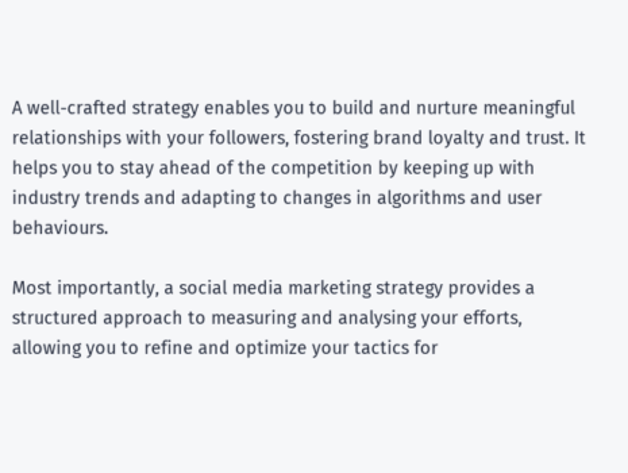A well-crafted strategy enables you to build and nurture meaningful relationships with your followers, fostering brand loyalty and trust. It helps you to stay ahead of the competition by keeping up with industry trends and adapting to changes in algorithms and user behaviours.

Most importantly, a social media marketing strategy provides a structured approach to measuring and analysing your efforts, allowing you to refine and optimize your tactics for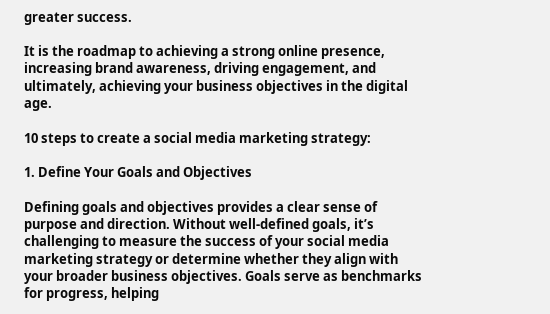greater success.

It is the roadmap to achieving a strong online presence, increasing brand awareness, driving engagement, and ultimately, achieving your business objectives in the digital age.

10 steps to create a social media marketing strategy:

1. Define Your Goals and Objectives

Defining goals and objectives provides a clear sense of purpose and direction. Without well-defined goals, it’s challenging to measure the success of your social media marketing strategy or determine whether they align with your broader business objectives. Goals serve as benchmarks for progress, helping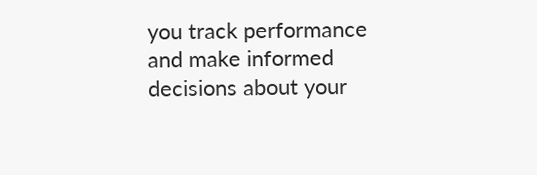you track performance and make informed decisions about your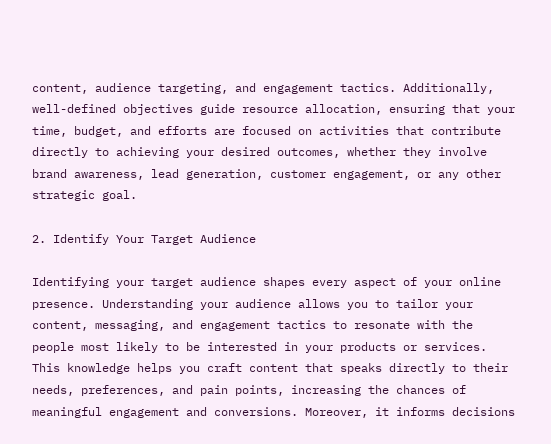content, audience targeting, and engagement tactics. Additionally, well-defined objectives guide resource allocation, ensuring that your time, budget, and efforts are focused on activities that contribute directly to achieving your desired outcomes, whether they involve brand awareness, lead generation, customer engagement, or any other strategic goal.

2. Identify Your Target Audience

Identifying your target audience shapes every aspect of your online presence. Understanding your audience allows you to tailor your content, messaging, and engagement tactics to resonate with the people most likely to be interested in your products or services. This knowledge helps you craft content that speaks directly to their needs, preferences, and pain points, increasing the chances of meaningful engagement and conversions. Moreover, it informs decisions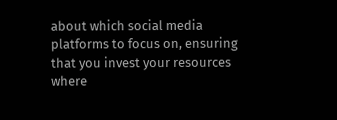about which social media platforms to focus on, ensuring that you invest your resources where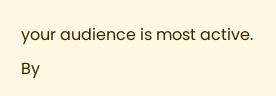your audience is most active. By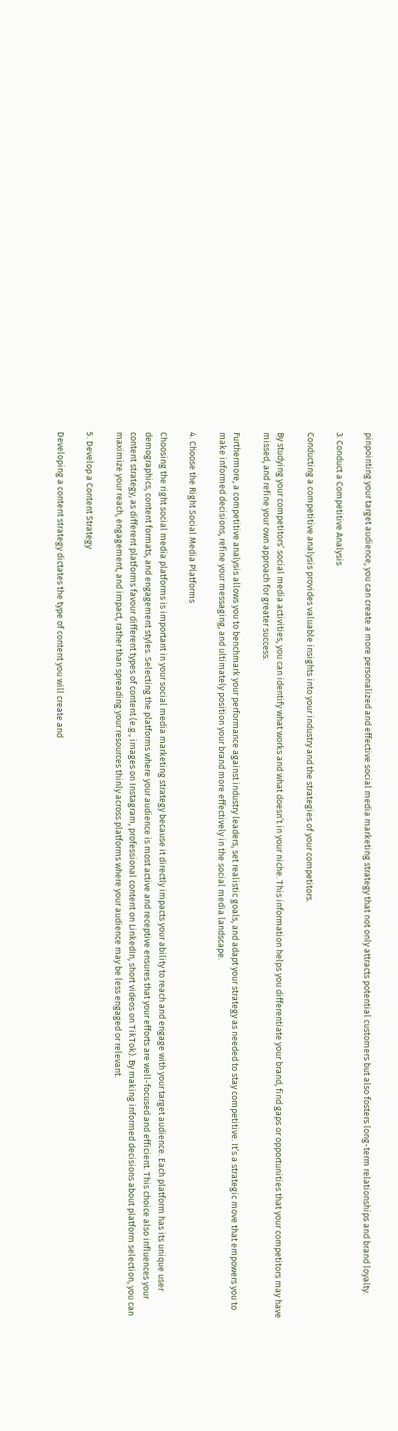pinpointing your target audience, you can create a more personalized and effective social media marketing strategy that not only attracts potential customers but also fosters long-term relationships and brand loyalty.

3. Conduct a Competitive Analysis

Conducting a competitive analysis provides valuable insights into your industry and the strategies of your competitors.

By studying your competitors’ social media activities, you can identify what works and what doesn’t in your niche. This information helps you differentiate your brand, find gaps or opportunities that your competitors may have missed, and refine your own approach for greater success.

Furthermore, a competitive analysis allows you to benchmark your performance against industry leaders, set realistic goals, and adapt your strategy as needed to stay competitive. It’s a strategic move that empowers you to make informed decisions, refine your messaging, and ultimately position your brand more effectively in the social media landscape.

4. Choose the Right Social Media Platforms

Choosing the right social media platforms is important in your social media marketing strategy because it directly impacts your ability to reach and engage with your target audience. Each platform has its unique user demographics, content formats, and engagement styles. Selecting the platforms where your audience is most active and receptive ensures that your efforts are well-focused and efficient. This choice also influences your content strategy, as different platforms favour different types of content (e.g., images on Instagram, professional content on LinkedIn, short videos on TikTok). By making informed decisions about platform selection, you can maximize your reach, engagement, and impact, rather than spreading your resources thinly across platforms where your audience may be less engaged or relevant.

5. Develop a Content Strategy

Developing a content strategy dictates the type of content you will create and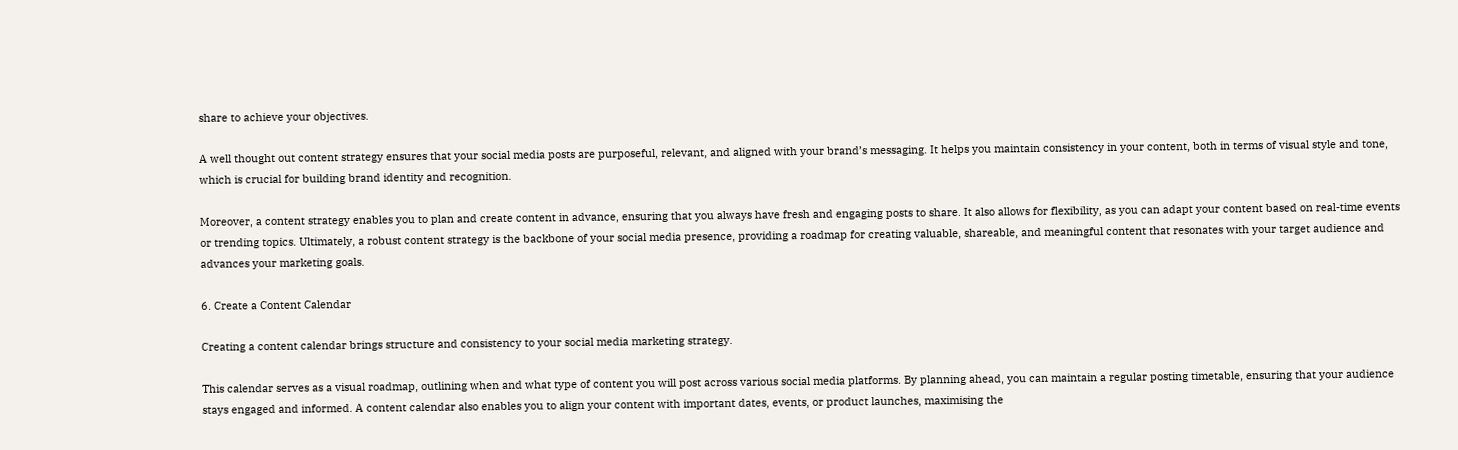share to achieve your objectives.

A well thought out content strategy ensures that your social media posts are purposeful, relevant, and aligned with your brand’s messaging. It helps you maintain consistency in your content, both in terms of visual style and tone, which is crucial for building brand identity and recognition.

Moreover, a content strategy enables you to plan and create content in advance, ensuring that you always have fresh and engaging posts to share. It also allows for flexibility, as you can adapt your content based on real-time events or trending topics. Ultimately, a robust content strategy is the backbone of your social media presence, providing a roadmap for creating valuable, shareable, and meaningful content that resonates with your target audience and advances your marketing goals.

6. Create a Content Calendar

Creating a content calendar brings structure and consistency to your social media marketing strategy.

This calendar serves as a visual roadmap, outlining when and what type of content you will post across various social media platforms. By planning ahead, you can maintain a regular posting timetable, ensuring that your audience stays engaged and informed. A content calendar also enables you to align your content with important dates, events, or product launches, maximising the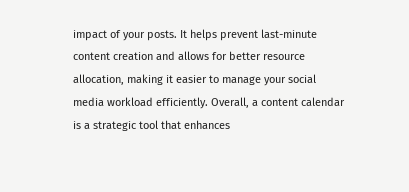impact of your posts. It helps prevent last-minute content creation and allows for better resource allocation, making it easier to manage your social media workload efficiently. Overall, a content calendar is a strategic tool that enhances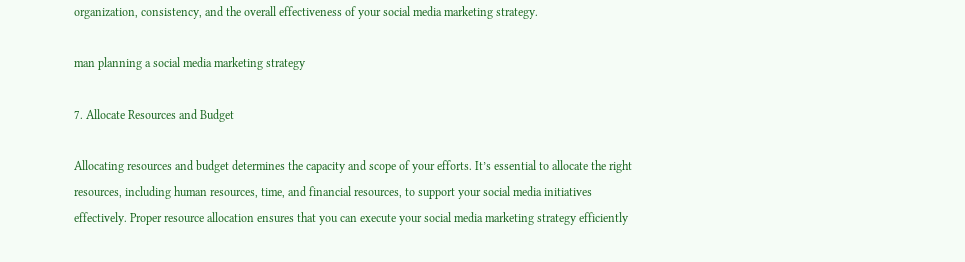organization, consistency, and the overall effectiveness of your social media marketing strategy.

man planning a social media marketing strategy

7. Allocate Resources and Budget

Allocating resources and budget determines the capacity and scope of your efforts. It’s essential to allocate the right resources, including human resources, time, and financial resources, to support your social media initiatives effectively. Proper resource allocation ensures that you can execute your social media marketing strategy efficiently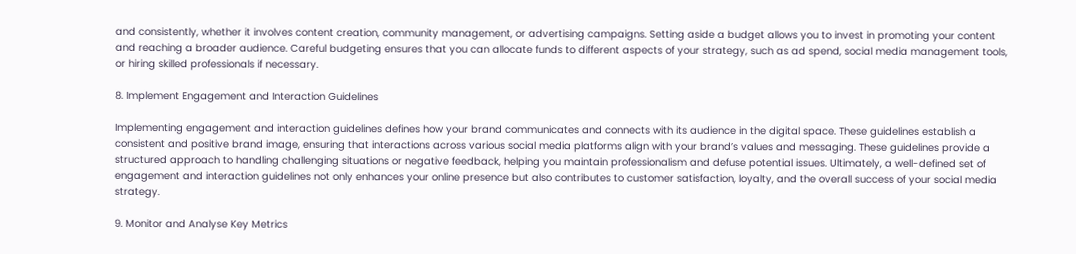and consistently, whether it involves content creation, community management, or advertising campaigns. Setting aside a budget allows you to invest in promoting your content and reaching a broader audience. Careful budgeting ensures that you can allocate funds to different aspects of your strategy, such as ad spend, social media management tools, or hiring skilled professionals if necessary.

8. Implement Engagement and Interaction Guidelines

Implementing engagement and interaction guidelines defines how your brand communicates and connects with its audience in the digital space. These guidelines establish a consistent and positive brand image, ensuring that interactions across various social media platforms align with your brand’s values and messaging. These guidelines provide a structured approach to handling challenging situations or negative feedback, helping you maintain professionalism and defuse potential issues. Ultimately, a well-defined set of engagement and interaction guidelines not only enhances your online presence but also contributes to customer satisfaction, loyalty, and the overall success of your social media strategy.

9. Monitor and Analyse Key Metrics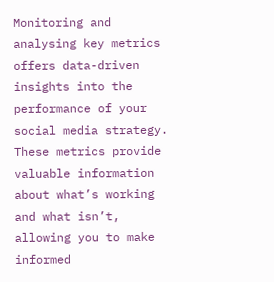Monitoring and analysing key metrics offers data-driven insights into the performance of your social media strategy. These metrics provide valuable information about what’s working and what isn’t, allowing you to make informed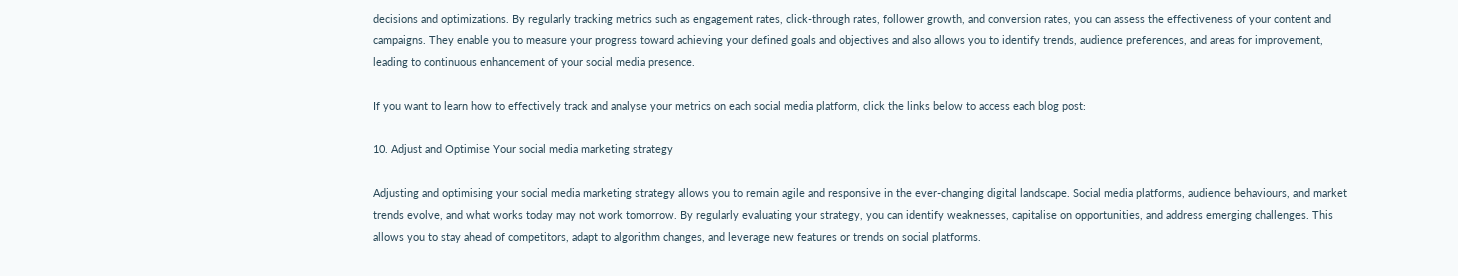decisions and optimizations. By regularly tracking metrics such as engagement rates, click-through rates, follower growth, and conversion rates, you can assess the effectiveness of your content and campaigns. They enable you to measure your progress toward achieving your defined goals and objectives and also allows you to identify trends, audience preferences, and areas for improvement, leading to continuous enhancement of your social media presence.

If you want to learn how to effectively track and analyse your metrics on each social media platform, click the links below to access each blog post:

10. Adjust and Optimise Your social media marketing strategy

Adjusting and optimising your social media marketing strategy allows you to remain agile and responsive in the ever-changing digital landscape. Social media platforms, audience behaviours, and market trends evolve, and what works today may not work tomorrow. By regularly evaluating your strategy, you can identify weaknesses, capitalise on opportunities, and address emerging challenges. This allows you to stay ahead of competitors, adapt to algorithm changes, and leverage new features or trends on social platforms.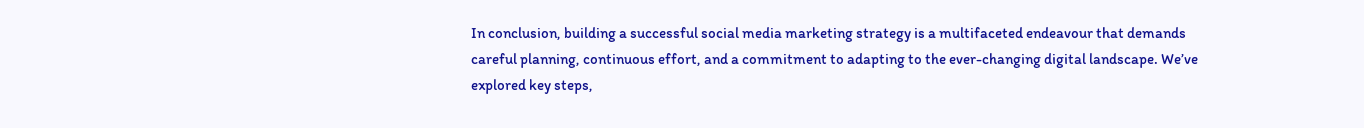In conclusion, building a successful social media marketing strategy is a multifaceted endeavour that demands careful planning, continuous effort, and a commitment to adapting to the ever-changing digital landscape. We’ve explored key steps,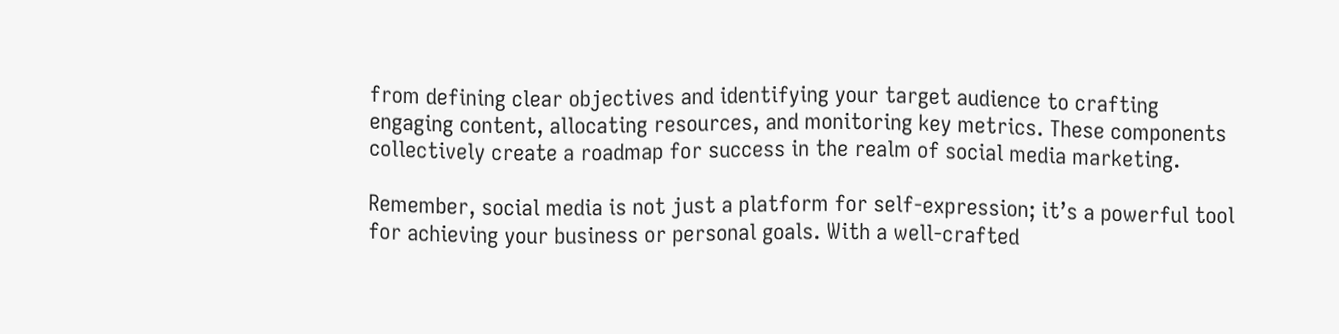from defining clear objectives and identifying your target audience to crafting engaging content, allocating resources, and monitoring key metrics. These components collectively create a roadmap for success in the realm of social media marketing.

Remember, social media is not just a platform for self-expression; it’s a powerful tool for achieving your business or personal goals. With a well-crafted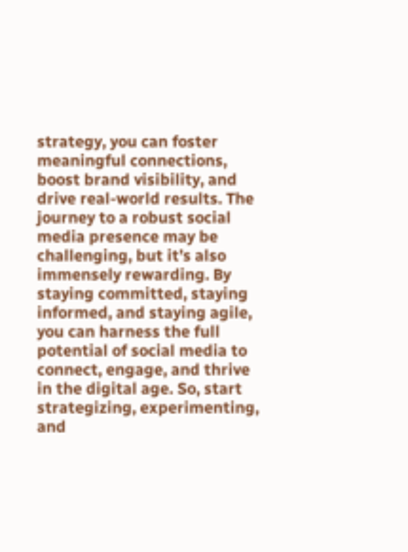strategy, you can foster meaningful connections, boost brand visibility, and drive real-world results. The journey to a robust social media presence may be challenging, but it’s also immensely rewarding. By staying committed, staying informed, and staying agile, you can harness the full potential of social media to connect, engage, and thrive in the digital age. So, start strategizing, experimenting, and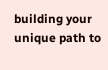building your unique path to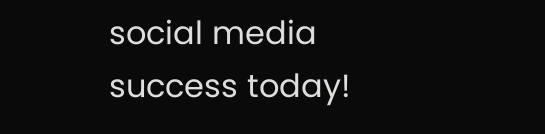social media success today!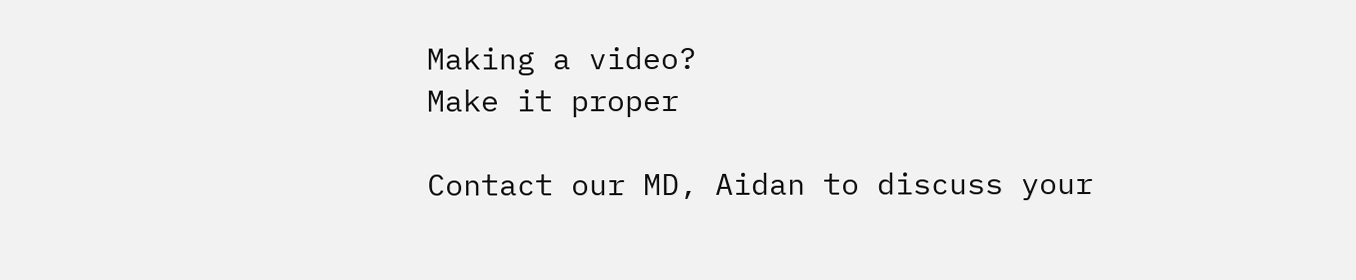Making a video?
Make it proper

Contact our MD, Aidan to discuss your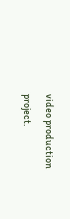video production project.